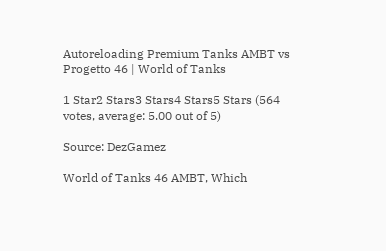Autoreloading Premium Tanks AMBT vs Progetto 46 | World of Tanks

1 Star2 Stars3 Stars4 Stars5 Stars (564 votes, average: 5.00 out of 5)

Source: DezGamez

World of Tanks 46 AMBT, Which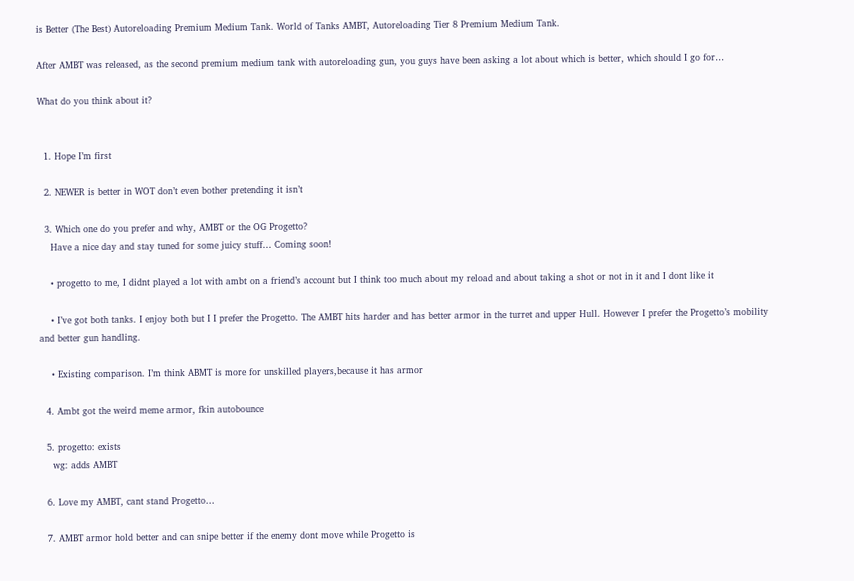is Better (The Best) Autoreloading Premium Medium Tank. World of Tanks AMBT, Autoreloading Tier 8 Premium Medium Tank.

After AMBT was released, as the second premium medium tank with autoreloading gun, you guys have been asking a lot about which is better, which should I go for…

What do you think about it?


  1. Hope I’m first

  2. NEWER is better in WOT don’t even bother pretending it isn’t

  3. Which one do you prefer and why, AMBT or the OG Progetto?
    Have a nice day and stay tuned for some juicy stuff… Coming soon!

    • progetto to me, I didnt played a lot with ambt on a friend’s account but I think too much about my reload and about taking a shot or not in it and I dont like it

    • I’ve got both tanks. I enjoy both but I I prefer the Progetto. The AMBT hits harder and has better armor in the turret and upper Hull. However I prefer the Progetto’s mobility and better gun handling.

    • Existing comparison. I’m think ABMT is more for unskilled players,because it has armor

  4. Ambt got the weird meme armor, fkin autobounce

  5. progetto: exists
    wg: adds AMBT

  6. Love my AMBT, cant stand Progetto…

  7. AMBT armor hold better and can snipe better if the enemy dont move while Progetto is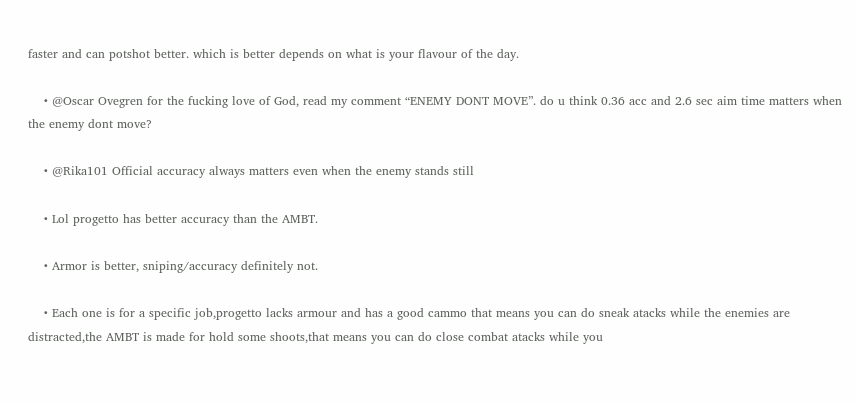faster and can potshot better. which is better depends on what is your flavour of the day.

    • @Oscar Ovegren for the fucking love of God, read my comment “ENEMY DONT MOVE”. do u think 0.36 acc and 2.6 sec aim time matters when the enemy dont move?

    • @Rika101 Official accuracy always matters even when the enemy stands still

    • Lol progetto has better accuracy than the AMBT.

    • Armor is better, sniping/accuracy definitely not.

    • Each one is for a specific job,progetto lacks armour and has a good cammo that means you can do sneak atacks while the enemies are distracted,the AMBT is made for hold some shoots,that means you can do close combat atacks while you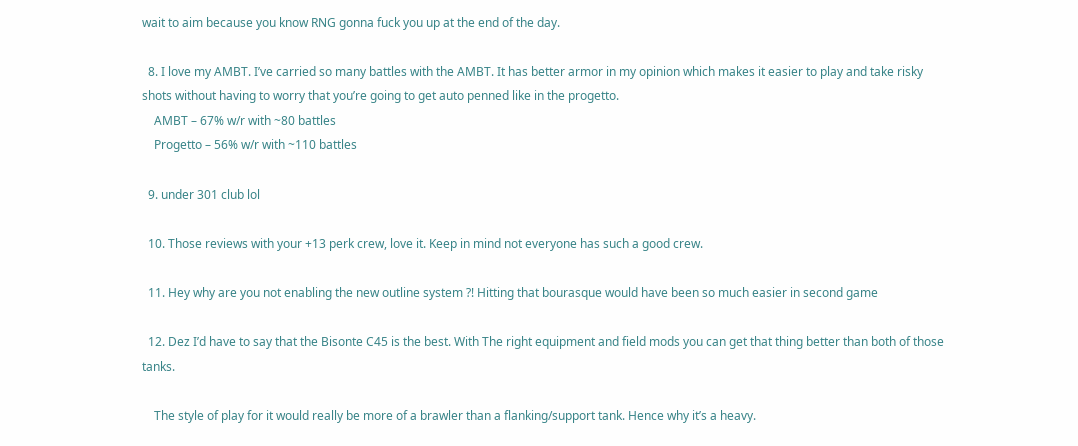wait to aim because you know RNG gonna fuck you up at the end of the day.

  8. I love my AMBT. I’ve carried so many battles with the AMBT. It has better armor in my opinion which makes it easier to play and take risky shots without having to worry that you’re going to get auto penned like in the progetto.
    AMBT – 67% w/r with ~80 battles
    Progetto – 56% w/r with ~110 battles

  9. under 301 club lol

  10. Those reviews with your +13 perk crew, love it. Keep in mind not everyone has such a good crew.

  11. Hey why are you not enabling the new outline system ?! Hitting that bourasque would have been so much easier in second game

  12. Dez I’d have to say that the Bisonte C45 is the best. With The right equipment and field mods you can get that thing better than both of those tanks.

    The style of play for it would really be more of a brawler than a flanking/support tank. Hence why it’s a heavy.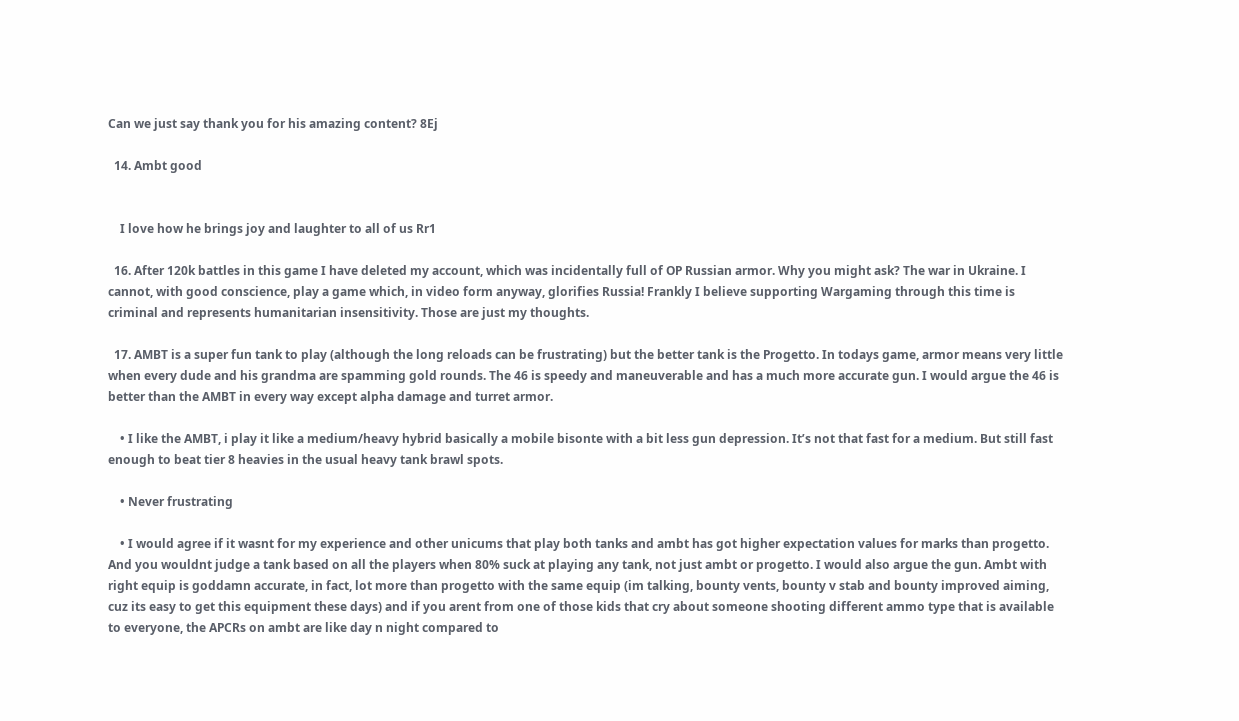Can we just say thank you for his amazing content? 8Ej

  14. Ambt good


    I love how he brings joy and laughter to all of us Rr1

  16. After 120k battles in this game I have deleted my account, which was incidentally full of OP Russian armor. Why you might ask? The war in Ukraine. I cannot, with good conscience, play a game which, in video form anyway, glorifies Russia! Frankly I believe supporting Wargaming through this time is criminal and represents humanitarian insensitivity. Those are just my thoughts.

  17. AMBT is a super fun tank to play (although the long reloads can be frustrating) but the better tank is the Progetto. In todays game, armor means very little when every dude and his grandma are spamming gold rounds. The 46 is speedy and maneuverable and has a much more accurate gun. I would argue the 46 is better than the AMBT in every way except alpha damage and turret armor.

    • I like the AMBT, i play it like a medium/heavy hybrid basically a mobile bisonte with a bit less gun depression. It’s not that fast for a medium. But still fast enough to beat tier 8 heavies in the usual heavy tank brawl spots.

    • Never frustrating

    • I would agree if it wasnt for my experience and other unicums that play both tanks and ambt has got higher expectation values for marks than progetto. And you wouldnt judge a tank based on all the players when 80% suck at playing any tank, not just ambt or progetto. I would also argue the gun. Ambt with right equip is goddamn accurate, in fact, lot more than progetto with the same equip (im talking, bounty vents, bounty v stab and bounty improved aiming, cuz its easy to get this equipment these days) and if you arent from one of those kids that cry about someone shooting different ammo type that is available to everyone, the APCRs on ambt are like day n night compared to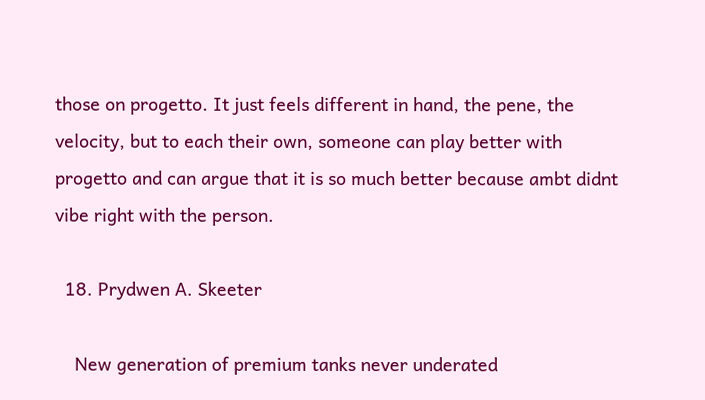those on progetto. It just feels different in hand, the pene, the velocity, but to each their own, someone can play better with progetto and can argue that it is so much better because ambt didnt vibe right with the person.

  18. Prydwen A. Skeeter

    New generation of premium tanks never underated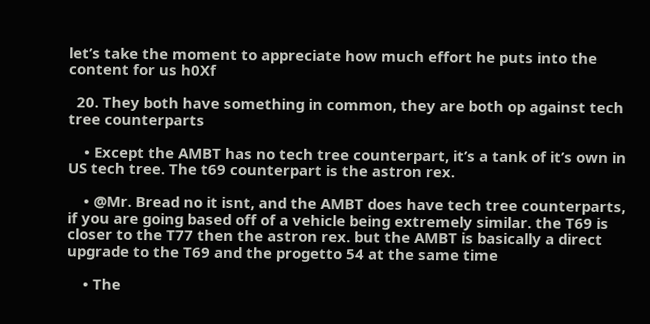let’s take the moment to appreciate how much effort he puts into the content for us h0Xf

  20. They both have something in common, they are both op against tech tree counterparts

    • Except the AMBT has no tech tree counterpart, it’s a tank of it’s own in US tech tree. The t69 counterpart is the astron rex.

    • @Mr. Bread no it isnt, and the AMBT does have tech tree counterparts, if you are going based off of a vehicle being extremely similar. the T69 is closer to the T77 then the astron rex. but the AMBT is basically a direct upgrade to the T69 and the progetto 54 at the same time

    • The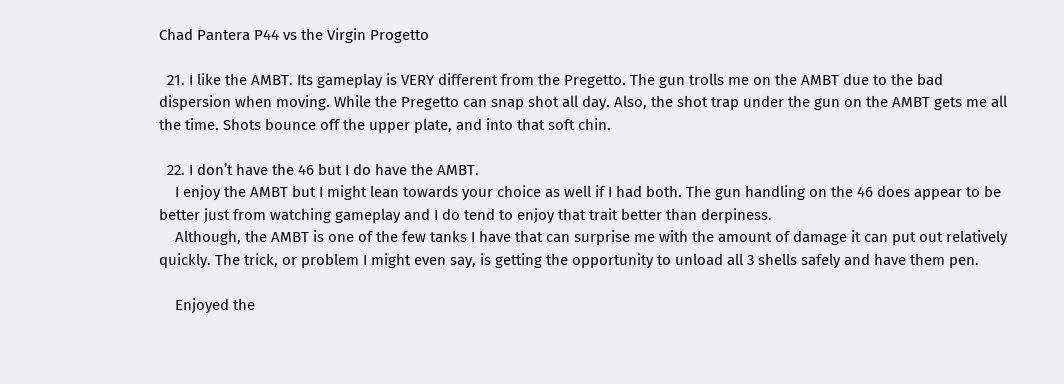Chad Pantera P44 vs the Virgin Progetto

  21. I like the AMBT. Its gameplay is VERY different from the Pregetto. The gun trolls me on the AMBT due to the bad dispersion when moving. While the Pregetto can snap shot all day. Also, the shot trap under the gun on the AMBT gets me all the time. Shots bounce off the upper plate, and into that soft chin.

  22. I don’t have the 46 but I do have the AMBT.
    I enjoy the AMBT but I might lean towards your choice as well if I had both. The gun handling on the 46 does appear to be better just from watching gameplay and I do tend to enjoy that trait better than derpiness.
    Although, the AMBT is one of the few tanks I have that can surprise me with the amount of damage it can put out relatively quickly. The trick, or problem I might even say, is getting the opportunity to unload all 3 shells safely and have them pen.

    Enjoyed the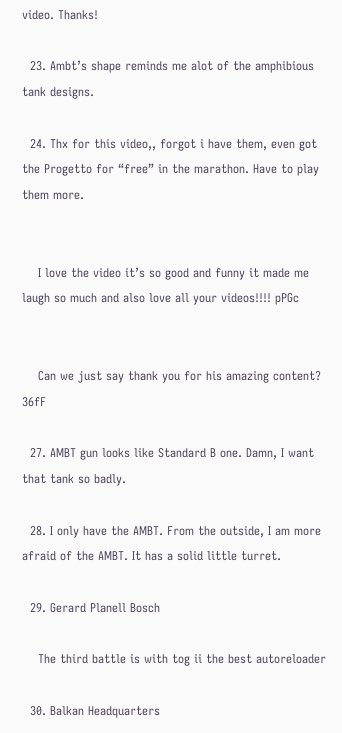video. Thanks!

  23. Ambt’s shape reminds me alot of the amphibious tank designs.

  24. Thx for this video,, forgot i have them, even got the Progetto for “free” in the marathon. Have to play them more.


    I love the video it’s so good and funny it made me laugh so much and also love all your videos!!!! pPGc


    Can we just say thank you for his amazing content? 36fF

  27. AMBT gun looks like Standard B one. Damn, I want that tank so badly.

  28. I only have the AMBT. From the outside, I am more afraid of the AMBT. It has a solid little turret.

  29. Gerard Planell Bosch

    The third battle is with tog ii the best autoreloader

  30. Balkan Headquarters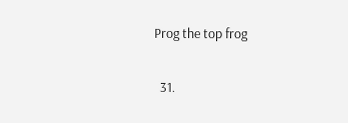Prog the top frog

  31.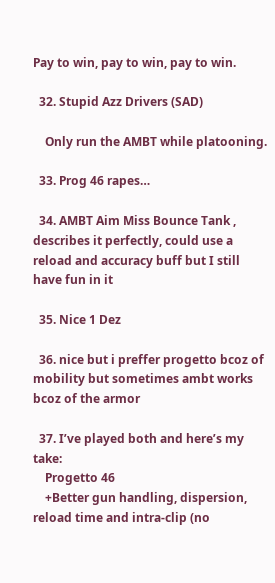Pay to win, pay to win, pay to win.

  32. Stupid Azz Drivers (SAD)

    Only run the AMBT while platooning.

  33. Prog 46 rapes…

  34. AMBT Aim Miss Bounce Tank , describes it perfectly, could use a reload and accuracy buff but I still have fun in it

  35. Nice 1 Dez

  36. nice but i preffer progetto bcoz of mobility but sometimes ambt works bcoz of the armor

  37. I’ve played both and here’s my take:
    Progetto 46
    +Better gun handling, dispersion, reload time and intra-clip (no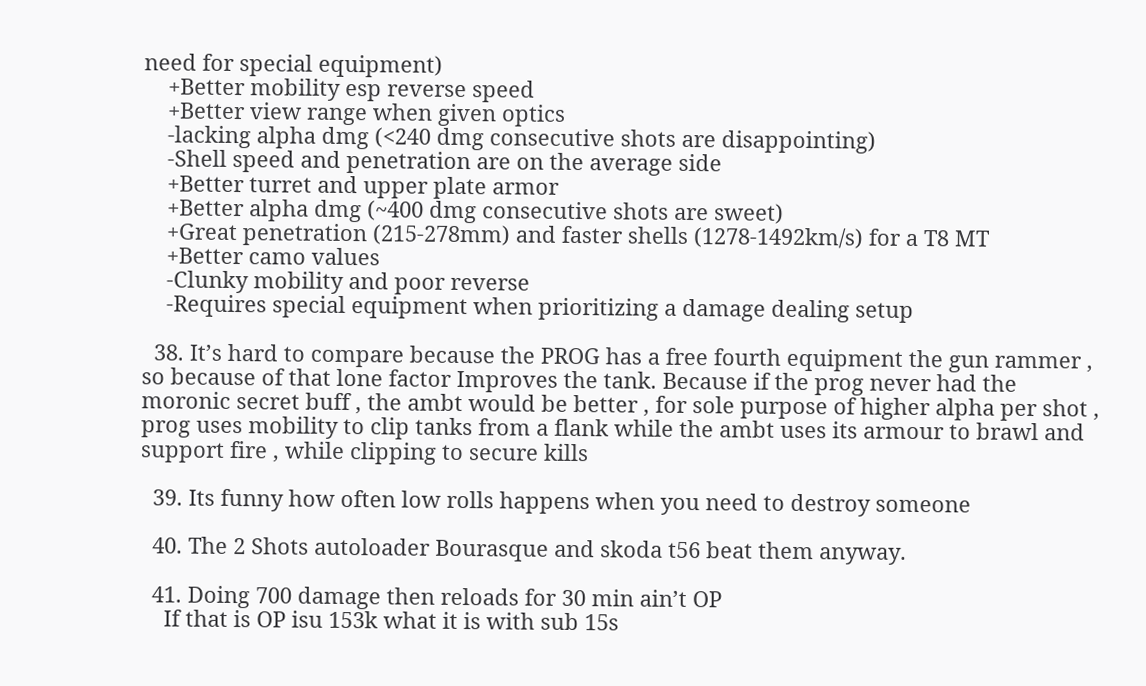need for special equipment)
    +Better mobility esp reverse speed
    +Better view range when given optics
    -lacking alpha dmg (<240 dmg consecutive shots are disappointing)
    -Shell speed and penetration are on the average side
    +Better turret and upper plate armor
    +Better alpha dmg (~400 dmg consecutive shots are sweet)
    +Great penetration (215-278mm) and faster shells (1278-1492km/s) for a T8 MT
    +Better camo values
    -Clunky mobility and poor reverse
    -Requires special equipment when prioritizing a damage dealing setup

  38. It’s hard to compare because the PROG has a free fourth equipment the gun rammer , so because of that lone factor Improves the tank. Because if the prog never had the moronic secret buff , the ambt would be better , for sole purpose of higher alpha per shot , prog uses mobility to clip tanks from a flank while the ambt uses its armour to brawl and support fire , while clipping to secure kills

  39. Its funny how often low rolls happens when you need to destroy someone

  40. The 2 Shots autoloader Bourasque and skoda t56 beat them anyway.

  41. Doing 700 damage then reloads for 30 min ain’t OP
    If that is OP isu 153k what it is with sub 15s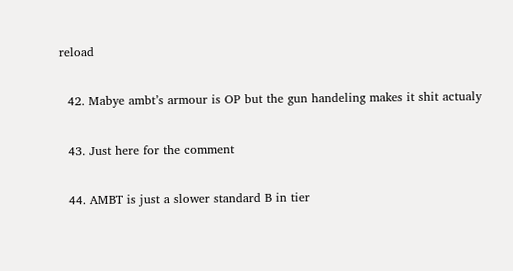reload

  42. Mabye ambt’s armour is OP but the gun handeling makes it shit actualy

  43. Just here for the comment

  44. AMBT is just a slower standard B in tier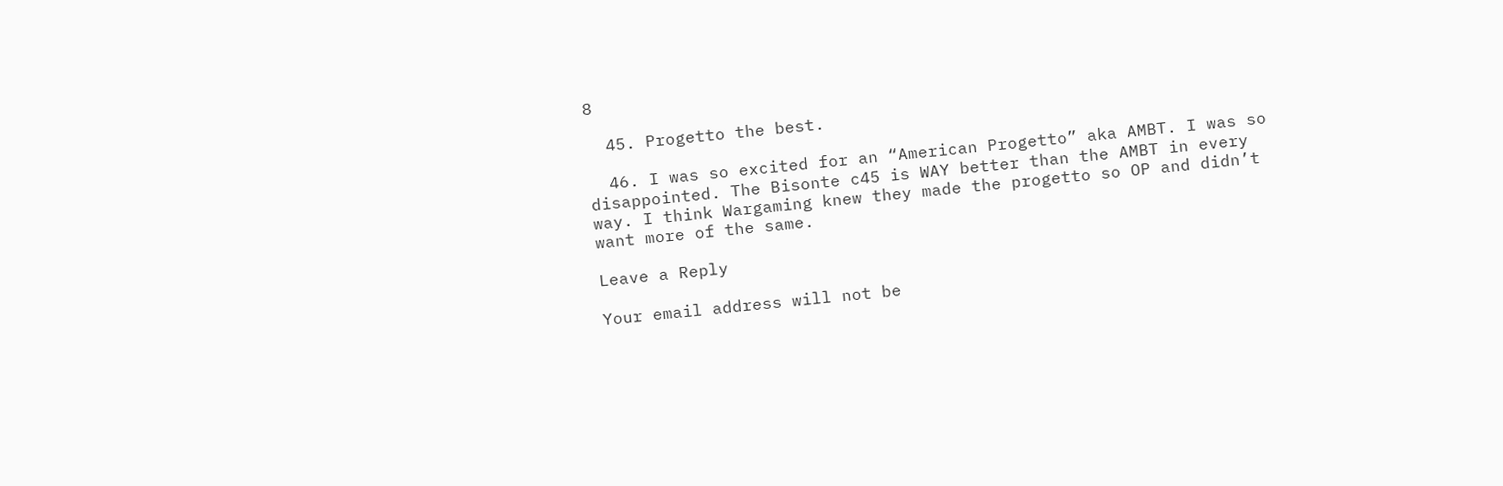8

  45. Progetto the best.

  46. I was so excited for an “American Progetto” aka AMBT. I was so disappointed. The Bisonte c45 is WAY better than the AMBT in every way. I think Wargaming knew they made the progetto so OP and didn’t want more of the same.

Leave a Reply

Your email address will not be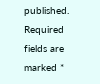published. Required fields are marked *